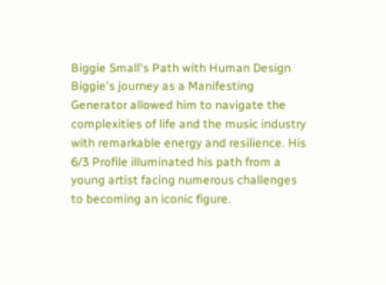Biggie Small's Path with Human Design
Biggie's journey as a Manifesting Generator allowed him to navigate the complexities of life and the music industry with remarkable energy and resilience. His 6/3 Profile illuminated his path from a young artist facing numerous challenges to becoming an iconic figure.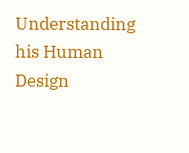Understanding his Human Design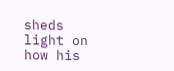sheds light on how his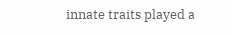innate traits played a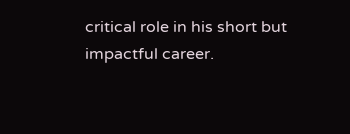critical role in his short but impactful career.